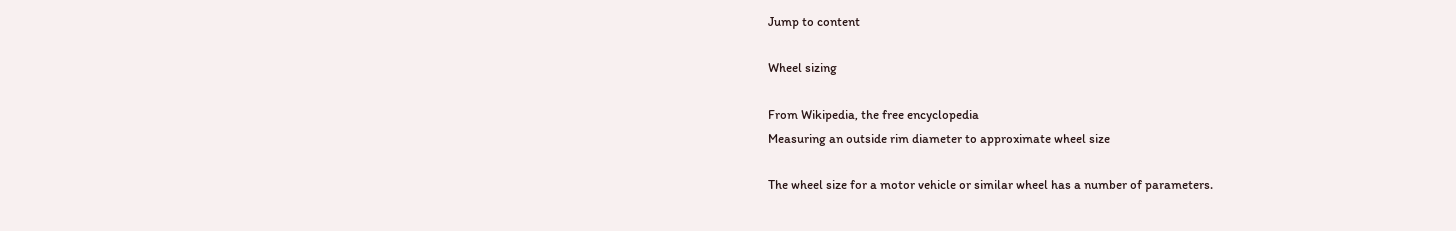Jump to content

Wheel sizing

From Wikipedia, the free encyclopedia
Measuring an outside rim diameter to approximate wheel size

The wheel size for a motor vehicle or similar wheel has a number of parameters.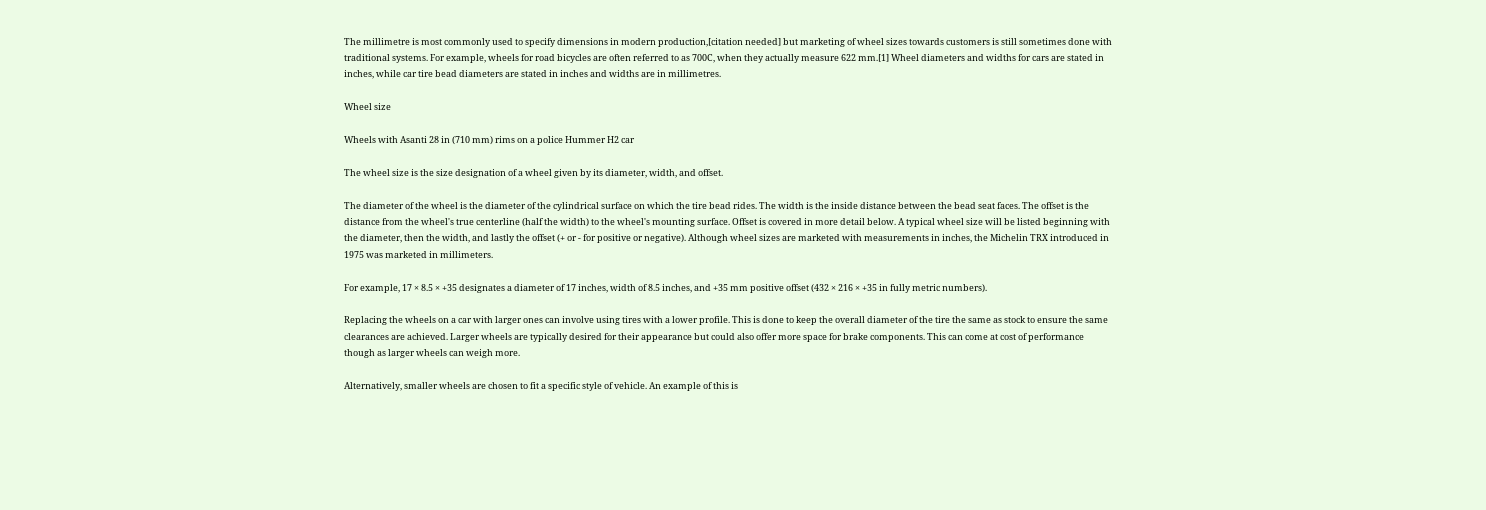The millimetre is most commonly used to specify dimensions in modern production,[citation needed] but marketing of wheel sizes towards customers is still sometimes done with traditional systems. For example, wheels for road bicycles are often referred to as 700C, when they actually measure 622 mm.[1] Wheel diameters and widths for cars are stated in inches, while car tire bead diameters are stated in inches and widths are in millimetres.

Wheel size

Wheels with Asanti 28 in (710 mm) rims on a police Hummer H2 car

The wheel size is the size designation of a wheel given by its diameter, width, and offset.

The diameter of the wheel is the diameter of the cylindrical surface on which the tire bead rides. The width is the inside distance between the bead seat faces. The offset is the distance from the wheel's true centerline (half the width) to the wheel's mounting surface. Offset is covered in more detail below. A typical wheel size will be listed beginning with the diameter, then the width, and lastly the offset (+ or - for positive or negative). Although wheel sizes are marketed with measurements in inches, the Michelin TRX introduced in 1975 was marketed in millimeters.

For example, 17 × 8.5 × +35 designates a diameter of 17 inches, width of 8.5 inches, and +35 mm positive offset (432 × 216 × +35 in fully metric numbers).

Replacing the wheels on a car with larger ones can involve using tires with a lower profile. This is done to keep the overall diameter of the tire the same as stock to ensure the same clearances are achieved. Larger wheels are typically desired for their appearance but could also offer more space for brake components. This can come at cost of performance though as larger wheels can weigh more.

Alternatively, smaller wheels are chosen to fit a specific style of vehicle. An example of this is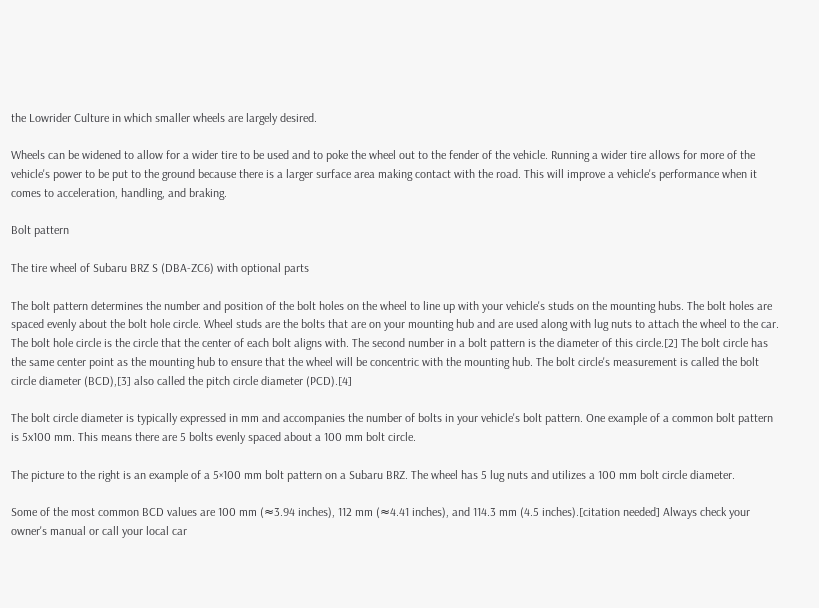the Lowrider Culture in which smaller wheels are largely desired.

Wheels can be widened to allow for a wider tire to be used and to poke the wheel out to the fender of the vehicle. Running a wider tire allows for more of the vehicle's power to be put to the ground because there is a larger surface area making contact with the road. This will improve a vehicle's performance when it comes to acceleration, handling, and braking.

Bolt pattern

The tire wheel of Subaru BRZ S (DBA-ZC6) with optional parts

The bolt pattern determines the number and position of the bolt holes on the wheel to line up with your vehicle's studs on the mounting hubs. The bolt holes are spaced evenly about the bolt hole circle. Wheel studs are the bolts that are on your mounting hub and are used along with lug nuts to attach the wheel to the car. The bolt hole circle is the circle that the center of each bolt aligns with. The second number in a bolt pattern is the diameter of this circle.[2] The bolt circle has the same center point as the mounting hub to ensure that the wheel will be concentric with the mounting hub. The bolt circle's measurement is called the bolt circle diameter (BCD),[3] also called the pitch circle diameter (PCD).[4]

The bolt circle diameter is typically expressed in mm and accompanies the number of bolts in your vehicle's bolt pattern. One example of a common bolt pattern is 5x100 mm. This means there are 5 bolts evenly spaced about a 100 mm bolt circle.

The picture to the right is an example of a 5×100 mm bolt pattern on a Subaru BRZ. The wheel has 5 lug nuts and utilizes a 100 mm bolt circle diameter.

Some of the most common BCD values are 100 mm (≈3.94 inches), 112 mm (≈4.41 inches), and 114.3 mm (4.5 inches).[citation needed] Always check your owner's manual or call your local car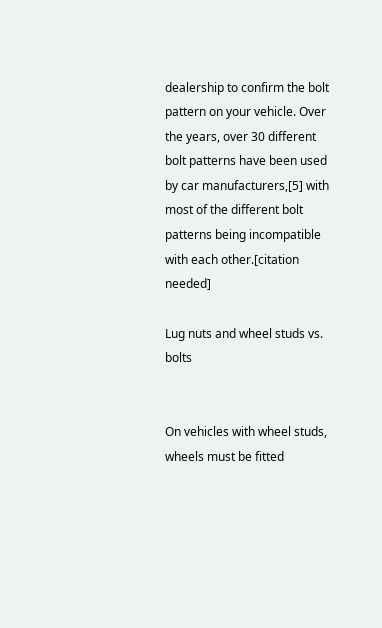dealership to confirm the bolt pattern on your vehicle. Over the years, over 30 different bolt patterns have been used by car manufacturers,[5] with most of the different bolt patterns being incompatible with each other.[citation needed]

Lug nuts and wheel studs vs. bolts


On vehicles with wheel studs, wheels must be fitted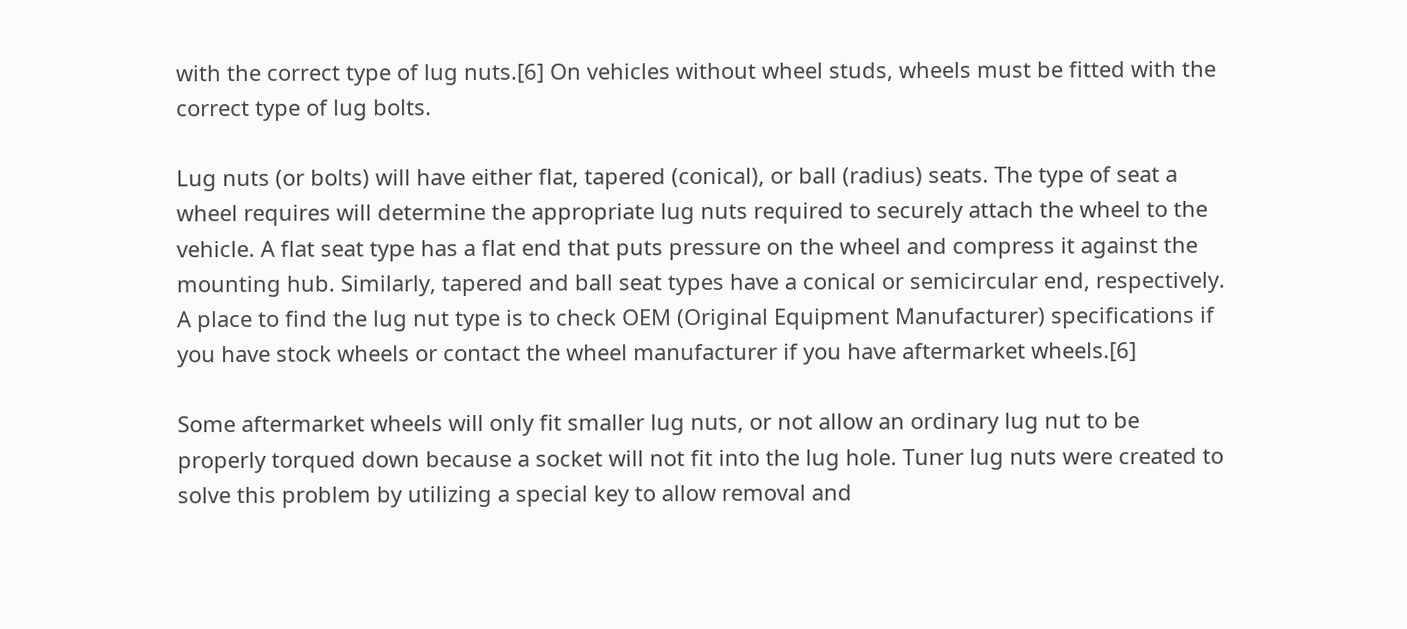with the correct type of lug nuts.[6] On vehicles without wheel studs, wheels must be fitted with the correct type of lug bolts.

Lug nuts (or bolts) will have either flat, tapered (conical), or ball (radius) seats. The type of seat a wheel requires will determine the appropriate lug nuts required to securely attach the wheel to the vehicle. A flat seat type has a flat end that puts pressure on the wheel and compress it against the mounting hub. Similarly, tapered and ball seat types have a conical or semicircular end, respectively. A place to find the lug nut type is to check OEM (Original Equipment Manufacturer) specifications if you have stock wheels or contact the wheel manufacturer if you have aftermarket wheels.[6]

Some aftermarket wheels will only fit smaller lug nuts, or not allow an ordinary lug nut to be properly torqued down because a socket will not fit into the lug hole. Tuner lug nuts were created to solve this problem by utilizing a special key to allow removal and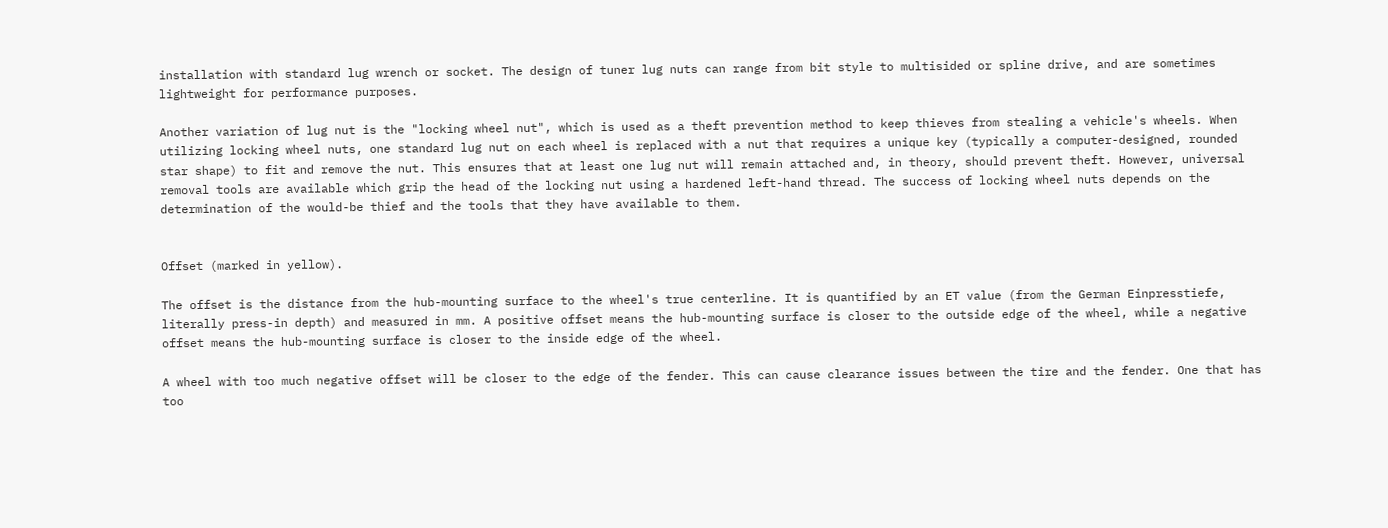installation with standard lug wrench or socket. The design of tuner lug nuts can range from bit style to multisided or spline drive, and are sometimes lightweight for performance purposes.

Another variation of lug nut is the "locking wheel nut", which is used as a theft prevention method to keep thieves from stealing a vehicle's wheels. When utilizing locking wheel nuts, one standard lug nut on each wheel is replaced with a nut that requires a unique key (typically a computer-designed, rounded star shape) to fit and remove the nut. This ensures that at least one lug nut will remain attached and, in theory, should prevent theft. However, universal removal tools are available which grip the head of the locking nut using a hardened left-hand thread. The success of locking wheel nuts depends on the determination of the would-be thief and the tools that they have available to them.


Offset (marked in yellow).

The offset is the distance from the hub-mounting surface to the wheel's true centerline. It is quantified by an ET value (from the German Einpresstiefe, literally press-in depth) and measured in mm. A positive offset means the hub-mounting surface is closer to the outside edge of the wheel, while a negative offset means the hub-mounting surface is closer to the inside edge of the wheel.

A wheel with too much negative offset will be closer to the edge of the fender. This can cause clearance issues between the tire and the fender. One that has too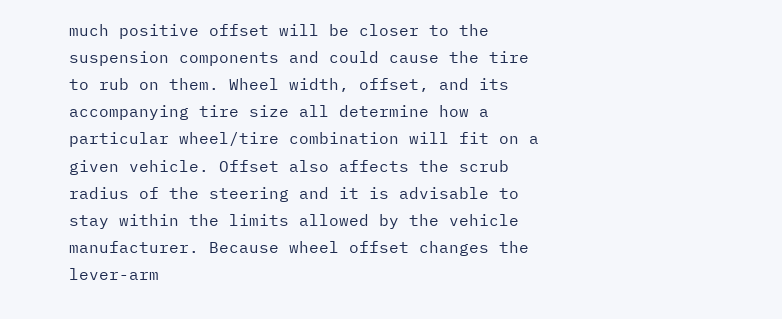much positive offset will be closer to the suspension components and could cause the tire to rub on them. Wheel width, offset, and its accompanying tire size all determine how a particular wheel/tire combination will fit on a given vehicle. Offset also affects the scrub radius of the steering and it is advisable to stay within the limits allowed by the vehicle manufacturer. Because wheel offset changes the lever-arm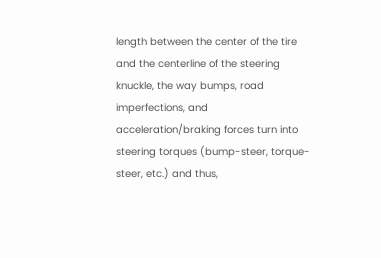length between the center of the tire and the centerline of the steering knuckle, the way bumps, road imperfections, and acceleration/braking forces turn into steering torques (bump-steer, torque-steer, etc.) and thus,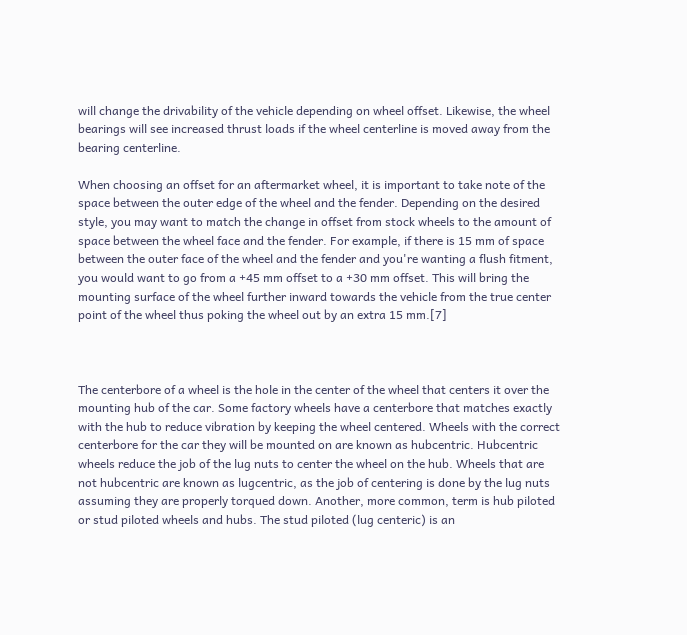will change the drivability of the vehicle depending on wheel offset. Likewise, the wheel bearings will see increased thrust loads if the wheel centerline is moved away from the bearing centerline.

When choosing an offset for an aftermarket wheel, it is important to take note of the space between the outer edge of the wheel and the fender. Depending on the desired style, you may want to match the change in offset from stock wheels to the amount of space between the wheel face and the fender. For example, if there is 15 mm of space between the outer face of the wheel and the fender and you're wanting a flush fitment, you would want to go from a +45 mm offset to a +30 mm offset. This will bring the mounting surface of the wheel further inward towards the vehicle from the true center point of the wheel thus poking the wheel out by an extra 15 mm.[7]



The centerbore of a wheel is the hole in the center of the wheel that centers it over the mounting hub of the car. Some factory wheels have a centerbore that matches exactly with the hub to reduce vibration by keeping the wheel centered. Wheels with the correct centerbore for the car they will be mounted on are known as hubcentric. Hubcentric wheels reduce the job of the lug nuts to center the wheel on the hub. Wheels that are not hubcentric are known as lugcentric, as the job of centering is done by the lug nuts assuming they are properly torqued down. Another, more common, term is hub piloted or stud piloted wheels and hubs. The stud piloted (lug centeric) is an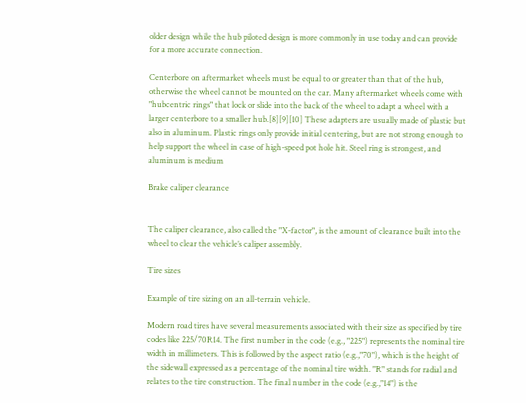older design while the hub piloted design is more commonly in use today and can provide for a more accurate connection.

Centerbore on aftermarket wheels must be equal to or greater than that of the hub, otherwise the wheel cannot be mounted on the car. Many aftermarket wheels come with "hubcentric rings" that lock or slide into the back of the wheel to adapt a wheel with a larger centerbore to a smaller hub.[8][9][10] These adapters are usually made of plastic but also in aluminum. Plastic rings only provide initial centering, but are not strong enough to help support the wheel in case of high-speed pot hole hit. Steel ring is strongest, and aluminum is medium

Brake caliper clearance


The caliper clearance, also called the "X-factor", is the amount of clearance built into the wheel to clear the vehicle’s caliper assembly.

Tire sizes

Example of tire sizing on an all-terrain vehicle.

Modern road tires have several measurements associated with their size as specified by tire codes like 225/70R14. The first number in the code (e.g., "225") represents the nominal tire width in millimeters. This is followed by the aspect ratio (e.g.,"70"), which is the height of the sidewall expressed as a percentage of the nominal tire width. "R" stands for radial and relates to the tire construction. The final number in the code (e.g.,"14") is the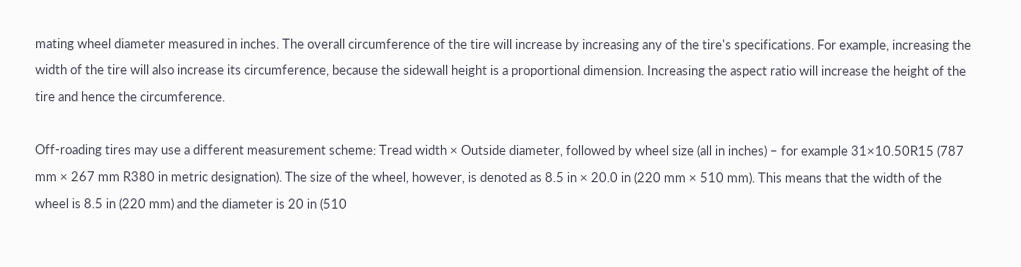mating wheel diameter measured in inches. The overall circumference of the tire will increase by increasing any of the tire's specifications. For example, increasing the width of the tire will also increase its circumference, because the sidewall height is a proportional dimension. Increasing the aspect ratio will increase the height of the tire and hence the circumference.

Off-roading tires may use a different measurement scheme: Tread width × Outside diameter, followed by wheel size (all in inches) – for example 31×10.50R15 (787 mm × 267 mm R380 in metric designation). The size of the wheel, however, is denoted as 8.5 in × 20.0 in (220 mm × 510 mm). This means that the width of the wheel is 8.5 in (220 mm) and the diameter is 20 in (510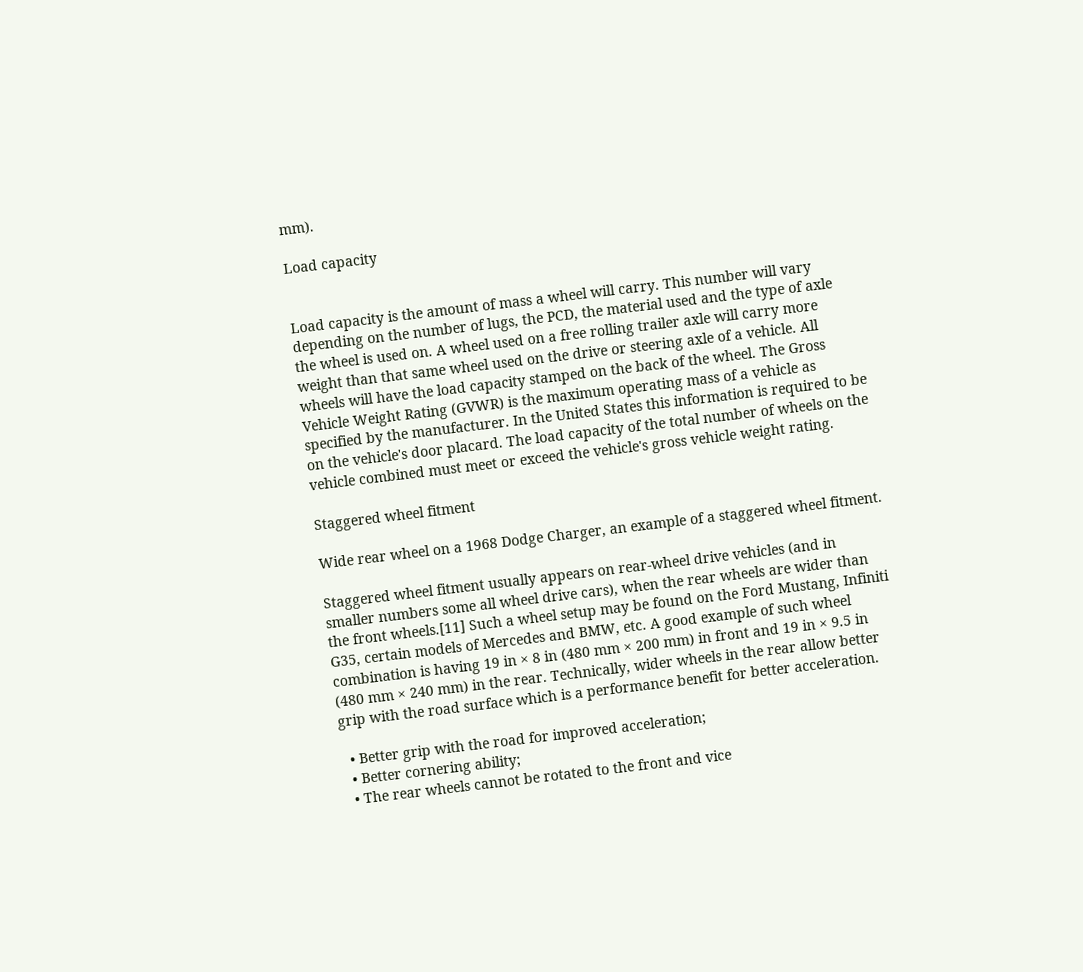mm).

Load capacity


Load capacity is the amount of mass a wheel will carry. This number will vary depending on the number of lugs, the PCD, the material used and the type of axle the wheel is used on. A wheel used on a free rolling trailer axle will carry more weight than that same wheel used on the drive or steering axle of a vehicle. All wheels will have the load capacity stamped on the back of the wheel. The Gross Vehicle Weight Rating (GVWR) is the maximum operating mass of a vehicle as specified by the manufacturer. In the United States this information is required to be on the vehicle's door placard. The load capacity of the total number of wheels on the vehicle combined must meet or exceed the vehicle's gross vehicle weight rating.

Staggered wheel fitment

Wide rear wheel on a 1968 Dodge Charger, an example of a staggered wheel fitment.

Staggered wheel fitment usually appears on rear-wheel drive vehicles (and in smaller numbers some all wheel drive cars), when the rear wheels are wider than the front wheels.[11] Such a wheel setup may be found on the Ford Mustang, Infiniti G35, certain models of Mercedes and BMW, etc. A good example of such wheel combination is having 19 in × 8 in (480 mm × 200 mm) in front and 19 in × 9.5 in (480 mm × 240 mm) in the rear. Technically, wider wheels in the rear allow better grip with the road surface which is a performance benefit for better acceleration.

  • Better grip with the road for improved acceleration;
  • Better cornering ability;
  • The rear wheels cannot be rotated to the front and vice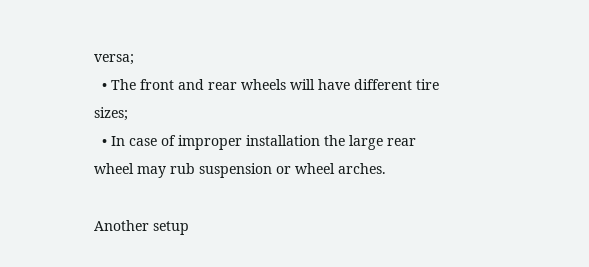versa;
  • The front and rear wheels will have different tire sizes;
  • In case of improper installation the large rear wheel may rub suspension or wheel arches.

Another setup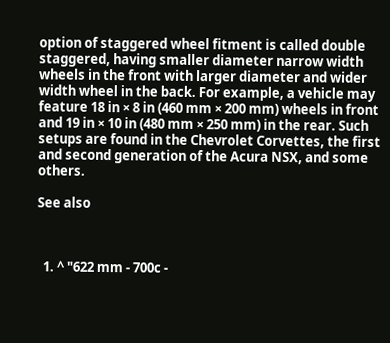option of staggered wheel fitment is called double staggered, having smaller diameter narrow width wheels in the front with larger diameter and wider width wheel in the back. For example, a vehicle may feature 18 in × 8 in (460 mm × 200 mm) wheels in front and 19 in × 10 in (480 mm × 250 mm) in the rear. Such setups are found in the Chevrolet Corvettes, the first and second generation of the Acura NSX, and some others.

See also



  1. ^ "622 mm - 700c -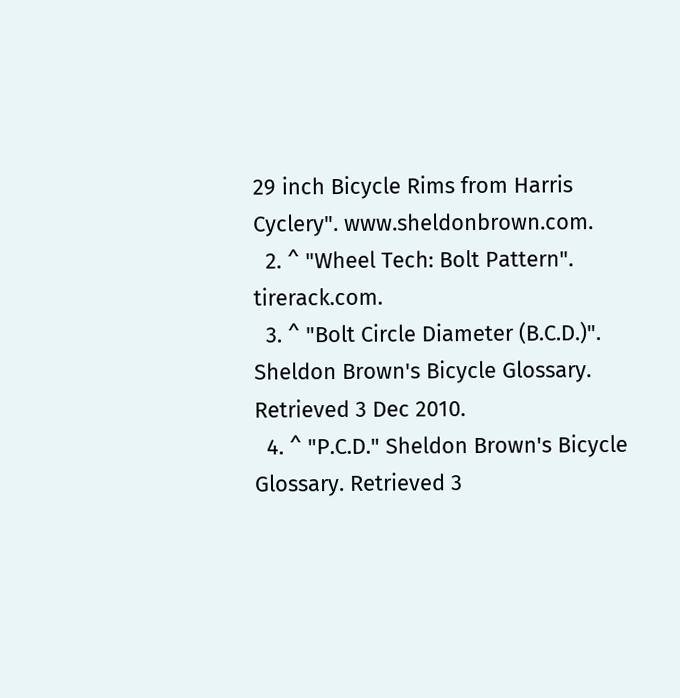29 inch Bicycle Rims from Harris Cyclery". www.sheldonbrown.com.
  2. ^ "Wheel Tech: Bolt Pattern". tirerack.com.
  3. ^ "Bolt Circle Diameter (B.C.D.)". Sheldon Brown's Bicycle Glossary. Retrieved 3 Dec 2010.
  4. ^ "P.C.D." Sheldon Brown's Bicycle Glossary. Retrieved 3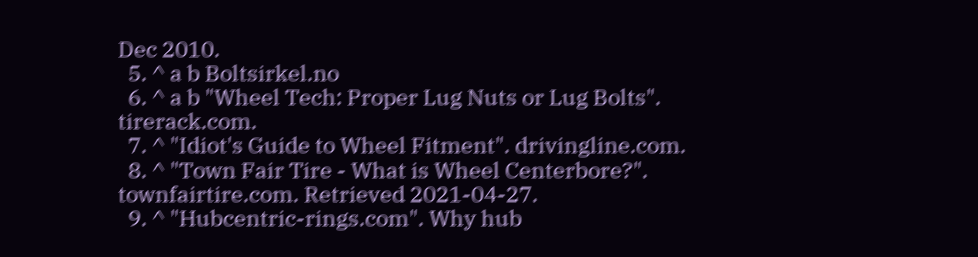Dec 2010.
  5. ^ a b Boltsirkel.no
  6. ^ a b "Wheel Tech: Proper Lug Nuts or Lug Bolts". tirerack.com.
  7. ^ "Idiot's Guide to Wheel Fitment". drivingline.com.
  8. ^ "Town Fair Tire - What is Wheel Centerbore?". townfairtire.com. Retrieved 2021-04-27.
  9. ^ "Hubcentric-rings.com". Why hub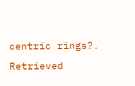centric rings?. Retrieved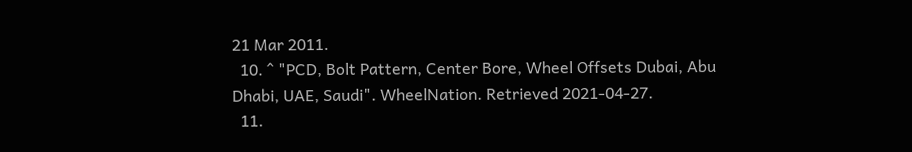21 Mar 2011.
  10. ^ "PCD, Bolt Pattern, Center Bore, Wheel Offsets Dubai, Abu Dhabi, UAE, Saudi". WheelNation. Retrieved 2021-04-27.
  11.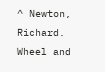^ Newton, Richard. Wheel and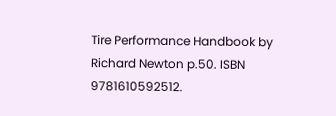Tire Performance Handbook by Richard Newton p.50. ISBN 9781610592512.